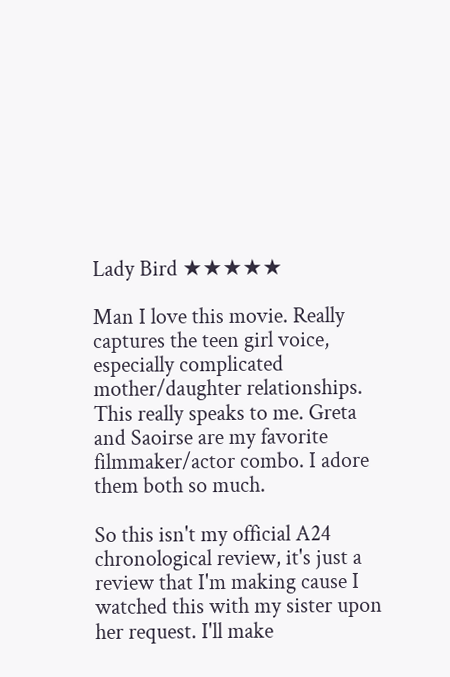Lady Bird ★★★★★

Man I love this movie. Really captures the teen girl voice, especially complicated mother/daughter relationships. This really speaks to me. Greta and Saoirse are my favorite filmmaker/actor combo. I adore them both so much.

So this isn't my official A24 chronological review, it's just a review that I'm making cause I watched this with my sister upon her request. I'll make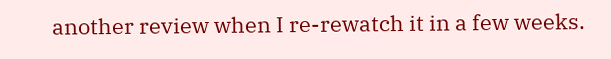another review when I re-rewatch it in a few weeks.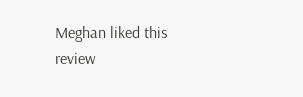Meghan liked this review